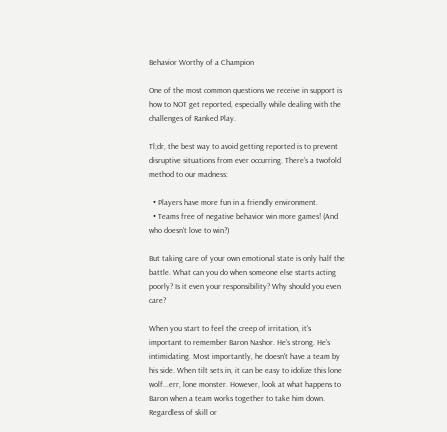Behavior Worthy of a Champion

One of the most common questions we receive in support is how to NOT get reported, especially while dealing with the challenges of Ranked Play.

Tl;dr, the best way to avoid getting reported is to prevent disruptive situations from ever occurring. There’s a twofold method to our madness:

  • Players have more fun in a friendly environment.
  • Teams free of negative behavior win more games! (And who doesn’t love to win?)

But taking care of your own emotional state is only half the battle. What can you do when someone else starts acting poorly? Is it even your responsibility? Why should you even care?

When you start to feel the creep of irritation, it's important to remember Baron Nashor. He's strong. He's intimidating. Most importantly, he doesn't have a team by his side. When tilt sets in, it can be easy to idolize this lone wolf...err, lone monster. However, look at what happens to Baron when a team works together to take him down. Regardless of skill or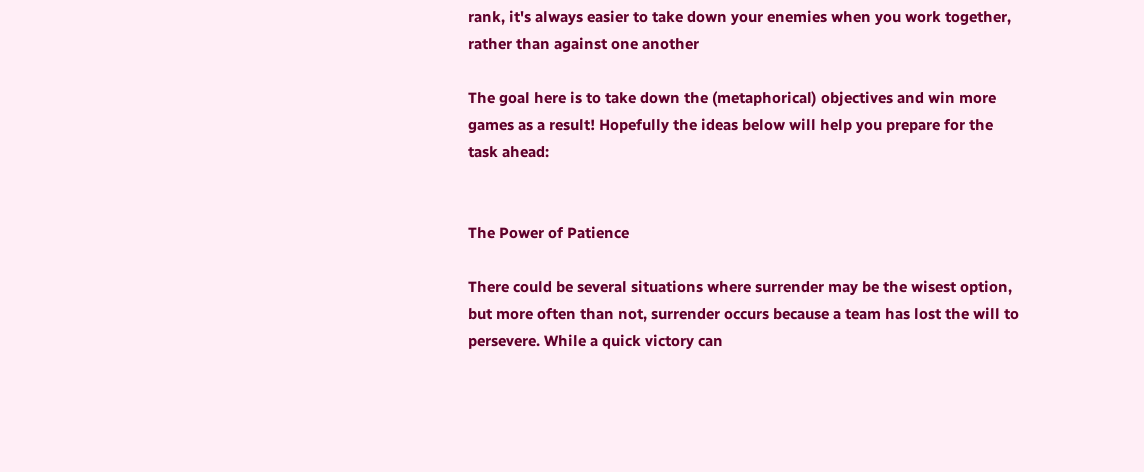rank, it's always easier to take down your enemies when you work together, rather than against one another

The goal here is to take down the (metaphorical) objectives and win more games as a result! Hopefully the ideas below will help you prepare for the task ahead:


The Power of Patience

There could be several situations where surrender may be the wisest option, but more often than not, surrender occurs because a team has lost the will to persevere. While a quick victory can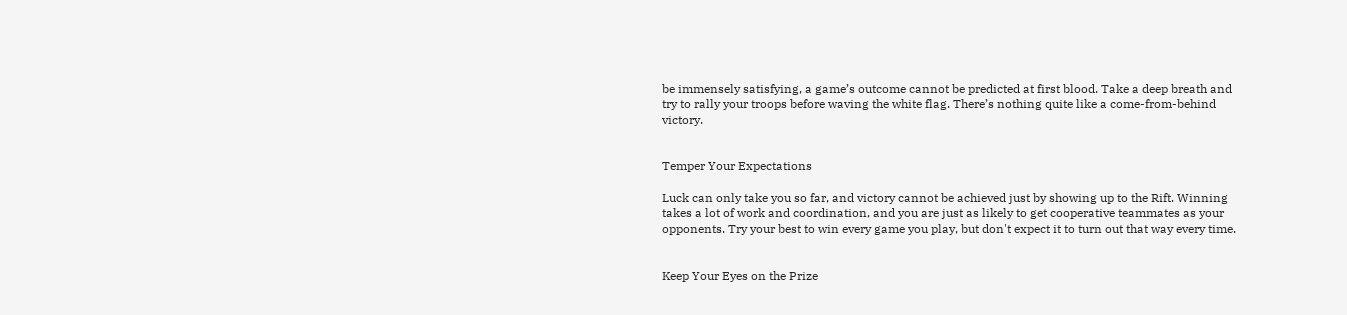be immensely satisfying, a game’s outcome cannot be predicted at first blood. Take a deep breath and try to rally your troops before waving the white flag. There’s nothing quite like a come-from-behind victory.


Temper Your Expectations

Luck can only take you so far, and victory cannot be achieved just by showing up to the Rift. Winning takes a lot of work and coordination, and you are just as likely to get cooperative teammates as your opponents. Try your best to win every game you play, but don't expect it to turn out that way every time.


Keep Your Eyes on the Prize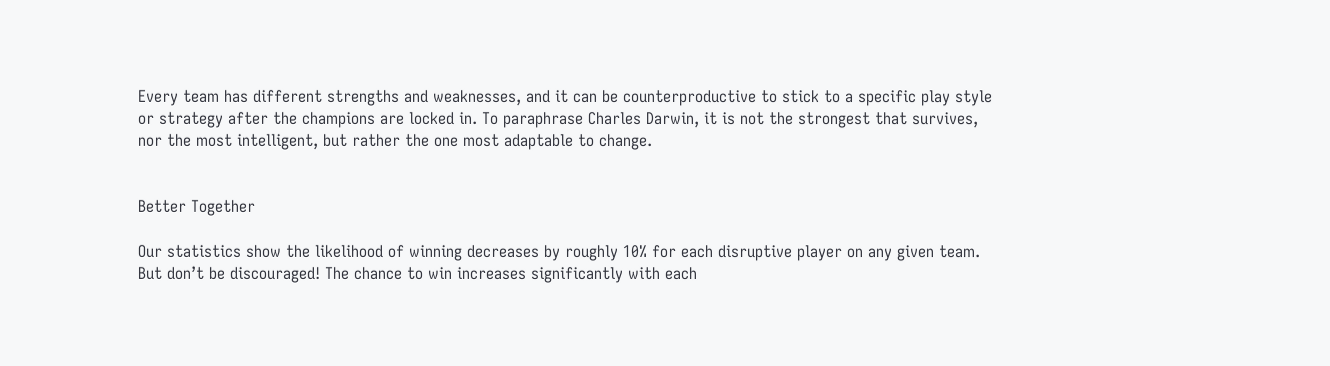Every team has different strengths and weaknesses, and it can be counterproductive to stick to a specific play style or strategy after the champions are locked in. To paraphrase Charles Darwin, it is not the strongest that survives, nor the most intelligent, but rather the one most adaptable to change.


Better Together

Our statistics show the likelihood of winning decreases by roughly 10% for each disruptive player on any given team. But don’t be discouraged! The chance to win increases significantly with each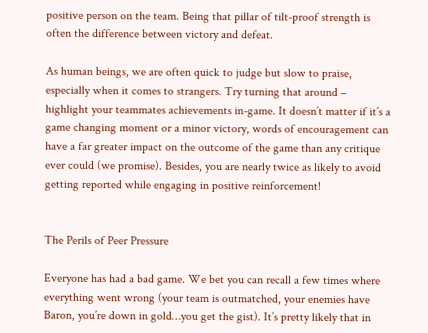positive person on the team. Being that pillar of tilt-proof strength is often the difference between victory and defeat.

As human beings, we are often quick to judge but slow to praise, especially when it comes to strangers. Try turning that around – highlight your teammates achievements in-game. It doesn’t matter if it’s a game changing moment or a minor victory, words of encouragement can have a far greater impact on the outcome of the game than any critique ever could (we promise). Besides, you are nearly twice as likely to avoid getting reported while engaging in positive reinforcement!


The Perils of Peer Pressure

Everyone has had a bad game. We bet you can recall a few times where everything went wrong (your team is outmatched, your enemies have Baron, you’re down in gold…you get the gist). It’s pretty likely that in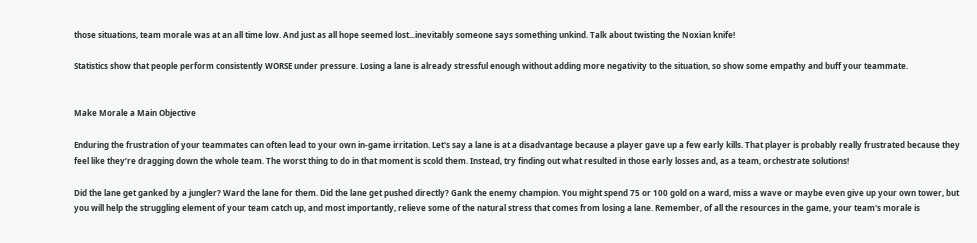those situations, team morale was at an all time low. And just as all hope seemed lost...inevitably someone says something unkind. Talk about twisting the Noxian knife!

Statistics show that people perform consistently WORSE under pressure. Losing a lane is already stressful enough without adding more negativity to the situation, so show some empathy and buff your teammate.


Make Morale a Main Objective

Enduring the frustration of your teammates can often lead to your own in-game irritation. Let's say a lane is at a disadvantage because a player gave up a few early kills. That player is probably really frustrated because they feel like they’re dragging down the whole team. The worst thing to do in that moment is scold them. Instead, try finding out what resulted in those early losses and, as a team, orchestrate solutions!

Did the lane get ganked by a jungler? Ward the lane for them. Did the lane get pushed directly? Gank the enemy champion. You might spend 75 or 100 gold on a ward, miss a wave or maybe even give up your own tower, but you will help the struggling element of your team catch up, and most importantly, relieve some of the natural stress that comes from losing a lane. Remember, of all the resources in the game, your team's morale is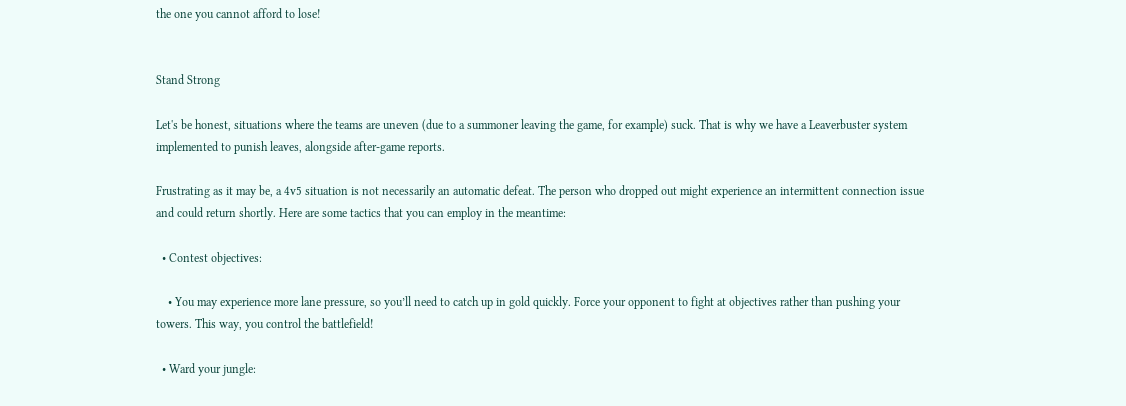the one you cannot afford to lose!


Stand Strong

Let's be honest, situations where the teams are uneven (due to a summoner leaving the game, for example) suck. That is why we have a Leaverbuster system implemented to punish leaves, alongside after-game reports.

Frustrating as it may be, a 4v5 situation is not necessarily an automatic defeat. The person who dropped out might experience an intermittent connection issue and could return shortly. Here are some tactics that you can employ in the meantime:

  • Contest objectives:

    • You may experience more lane pressure, so you’ll need to catch up in gold quickly. Force your opponent to fight at objectives rather than pushing your towers. This way, you control the battlefield!

  • Ward your jungle: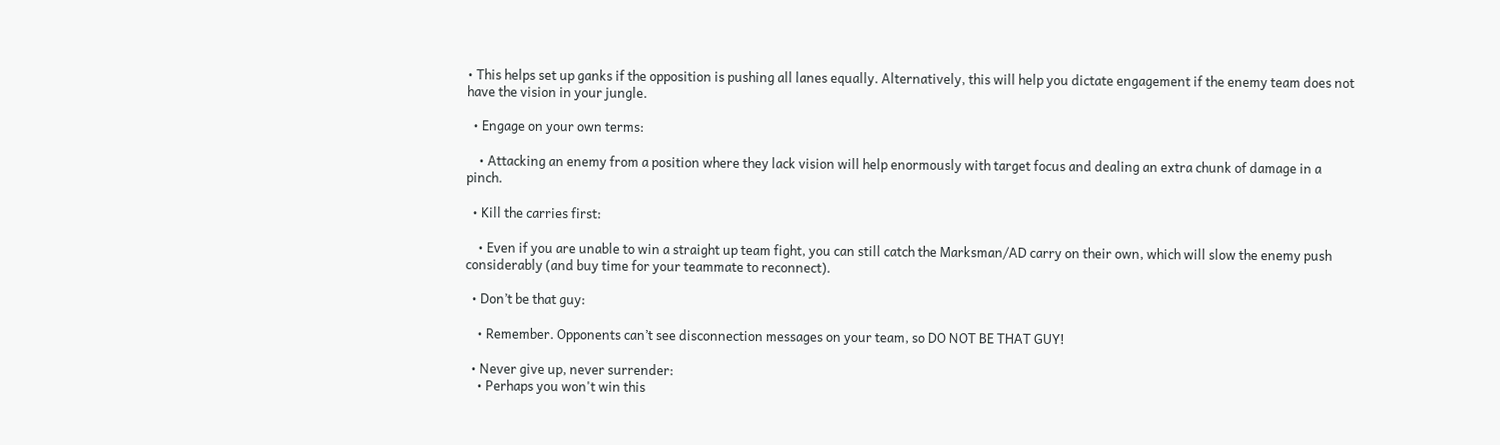• This helps set up ganks if the opposition is pushing all lanes equally. Alternatively, this will help you dictate engagement if the enemy team does not have the vision in your jungle.

  • Engage on your own terms:

    • Attacking an enemy from a position where they lack vision will help enormously with target focus and dealing an extra chunk of damage in a pinch.

  • Kill the carries first:

    • Even if you are unable to win a straight up team fight, you can still catch the Marksman/AD carry on their own, which will slow the enemy push considerably (and buy time for your teammate to reconnect).

  • Don’t be that guy:

    • Remember. Opponents can’t see disconnection messages on your team, so DO NOT BE THAT GUY!

  • Never give up, never surrender:
    • Perhaps you won't win this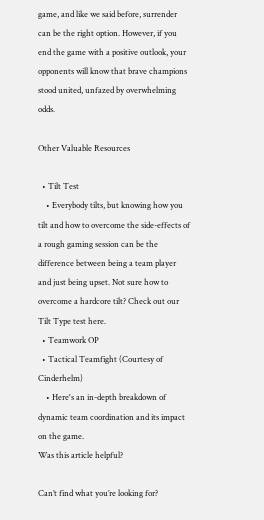game, and like we said before, surrender can be the right option. However, if you end the game with a positive outlook, your opponents will know that brave champions stood united, unfazed by overwhelming odds.

Other Valuable Resources

  • Tilt Test
    • Everybody tilts, but knowing how you tilt and how to overcome the side-effects of a rough gaming session can be the difference between being a team player and just being upset. Not sure how to overcome a hardcore tilt? Check out our Tilt Type test here.
  • Teamwork OP
  • Tactical Teamfight (Courtesy of Cinderhelm)
    • Here's an in-depth breakdown of dynamic team coordination and its impact on the game.
Was this article helpful?

Can’t find what you’re looking for?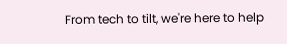From tech to tilt, we're here to help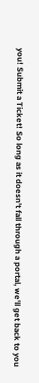you! Submit a Ticket! So long as it doesn't fall through a portal, we'll get back to you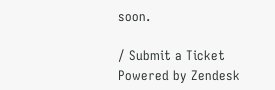soon.

/ Submit a Ticket
Powered by Zendesk